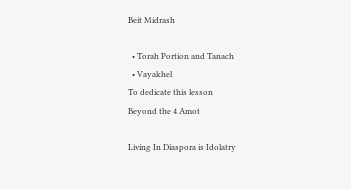Beit Midrash

  • Torah Portion and Tanach
  • Vayakhel
To dedicate this lesson
Beyond the 4 Amot

Living In Diaspora is Idolatry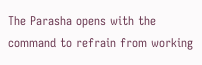The Parasha opens with the command to refrain from working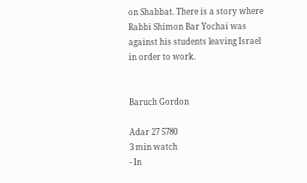on Shabbat. There is a story where Rabbi Shimon Bar Yochai was against his students leaving Israel in order to work.


Baruch Gordon

Adar 27 5780
3 min watch
- In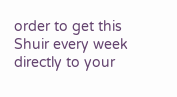order to get this Shuir every week directly to your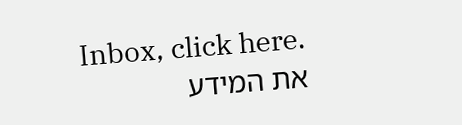Inbox, click here.
את המידע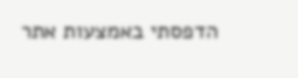הדפסתי באמצעות אתר